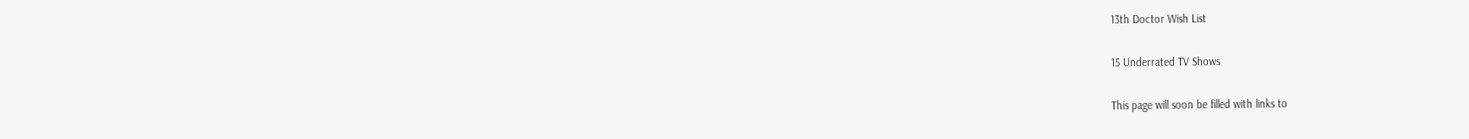13th Doctor Wish List

15 Underrated TV Shows

This page will soon be filled with links to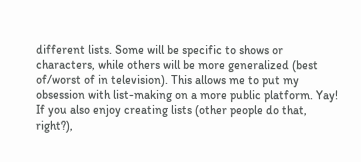different lists. Some will be specific to shows or characters, while others will be more generalized (best of/worst of in television). This allows me to put my obsession with list-making on a more public platform. Yay! If you also enjoy creating lists (other people do that, right?),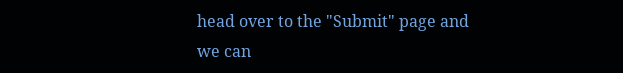head over to the "Submit" page and we can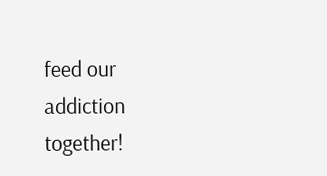feed our addiction together!